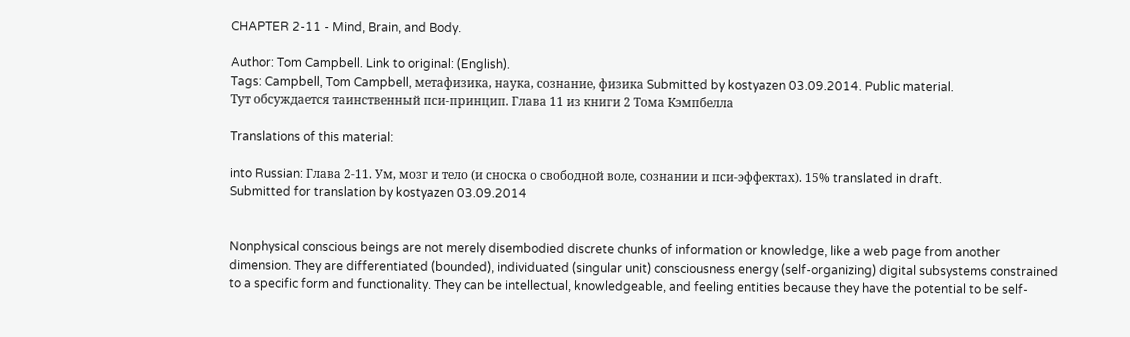CHAPTER 2-11 - Mind, Brain, and Body.

Author: Tom Campbell. Link to original: (English).
Tags: Campbell, Tom Campbell, метафизика, наука, сознание, физика Submitted by kostyazen 03.09.2014. Public material.
Тут обсуждается таинственный пси-принцип. Глава 11 из книги 2 Тома Кэмпбелла

Translations of this material:

into Russian: Глава 2-11. Ум, мозг и тело (и сноска о свободной воле, сознании и пси-эффектах). 15% translated in draft.
Submitted for translation by kostyazen 03.09.2014


Nonphysical conscious beings are not merely disembodied discrete chunks of information or knowledge, like a web page from another dimension. They are differentiated (bounded), individuated (singular unit) consciousness energy (self-organizing) digital subsystems constrained to a specific form and functionality. They can be intellectual, knowledgeable, and feeling entities because they have the potential to be self-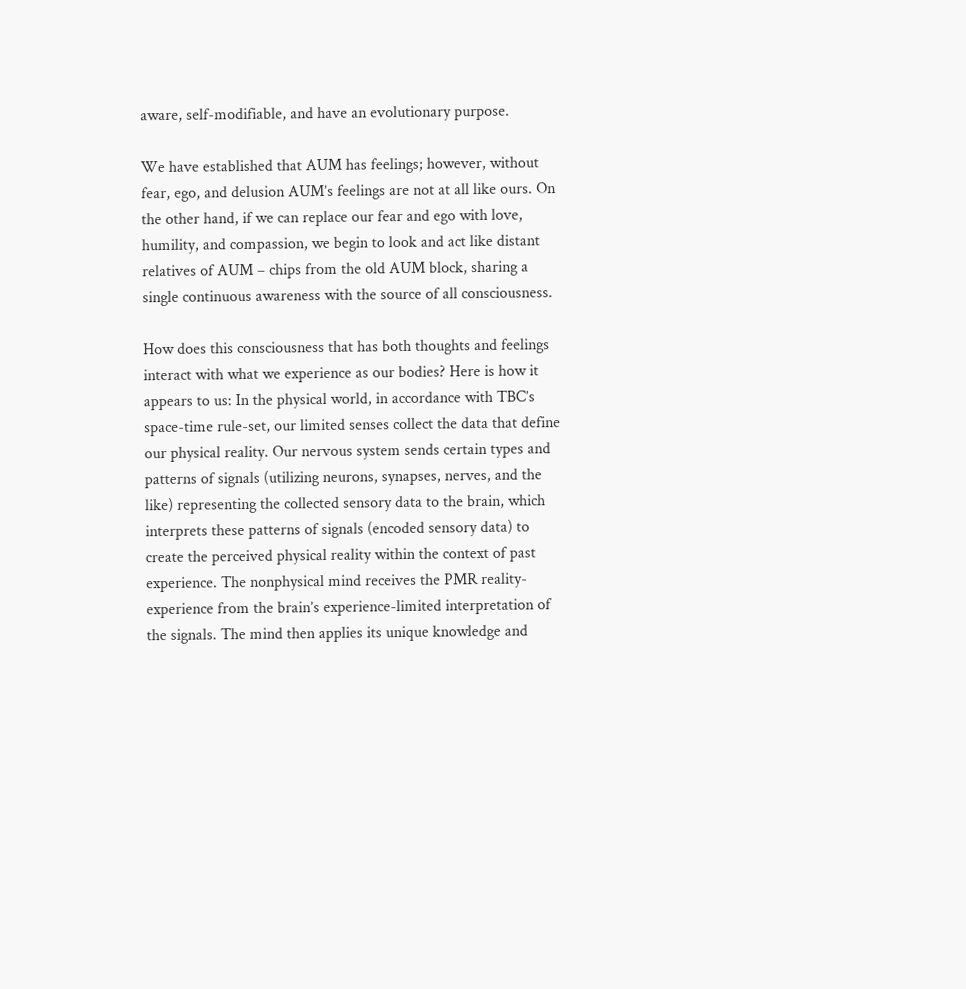aware, self-modifiable, and have an evolutionary purpose.

We have established that AUM has feelings; however, without fear, ego, and delusion AUM’s feelings are not at all like ours. On the other hand, if we can replace our fear and ego with love, humility, and compassion, we begin to look and act like distant relatives of AUM – chips from the old AUM block, sharing a single continuous awareness with the source of all consciousness.

How does this consciousness that has both thoughts and feelings interact with what we experience as our bodies? Here is how it appears to us: In the physical world, in accordance with TBC’s space-time rule-set, our limited senses collect the data that define our physical reality. Our nervous system sends certain types and patterns of signals (utilizing neurons, synapses, nerves, and the like) representing the collected sensory data to the brain, which interprets these patterns of signals (encoded sensory data) to create the perceived physical reality within the context of past experience. The nonphysical mind receives the PMR reality-experience from the brain’s experience-limited interpretation of the signals. The mind then applies its unique knowledge and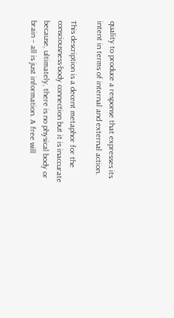quality to produce a response that expresses its intent in terms of internal and external action.

This description is a decent metaphor for the consciousness-body connection but it is inaccurate because, ultimately, there is no physical body or brain – all is just information. A free will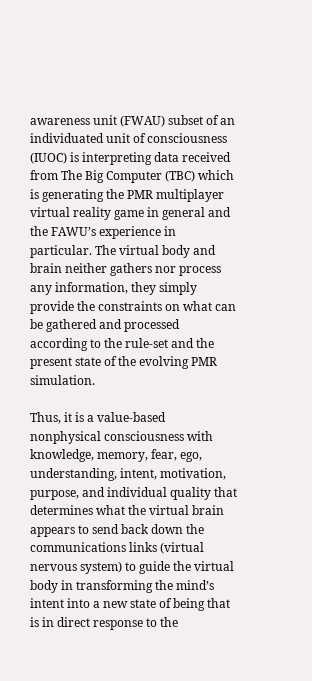awareness unit (FWAU) subset of an individuated unit of consciousness (IUOC) is interpreting data received from The Big Computer (TBC) which is generating the PMR multiplayer virtual reality game in general and the FAWU’s experience in particular. The virtual body and brain neither gathers nor process any information, they simply provide the constraints on what can be gathered and processed according to the rule-set and the present state of the evolving PMR simulation.

Thus, it is a value-based nonphysical consciousness with knowledge, memory, fear, ego, understanding, intent, motivation, purpose, and individual quality that determines what the virtual brain appears to send back down the communications links (virtual nervous system) to guide the virtual body in transforming the mind’s intent into a new state of being that is in direct response to the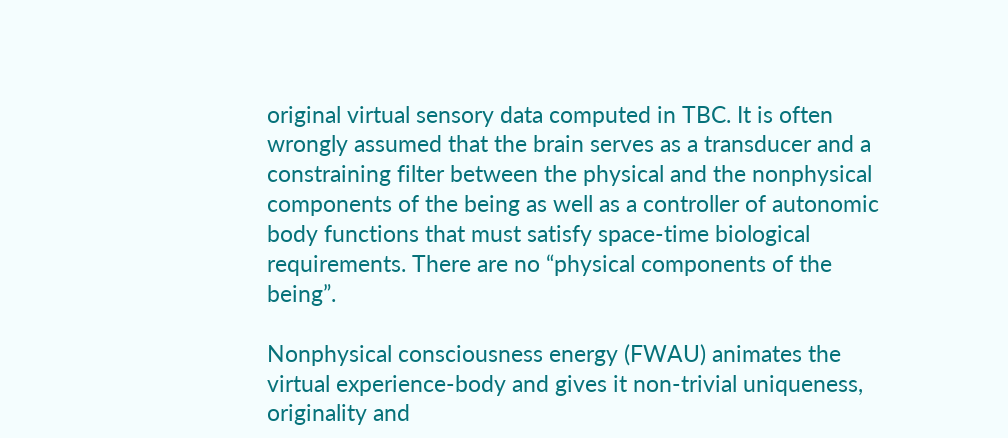original virtual sensory data computed in TBC. It is often wrongly assumed that the brain serves as a transducer and a constraining filter between the physical and the nonphysical components of the being as well as a controller of autonomic body functions that must satisfy space-time biological requirements. There are no “physical components of the being”.

Nonphysical consciousness energy (FWAU) animates the virtual experience-body and gives it non-trivial uniqueness, originality and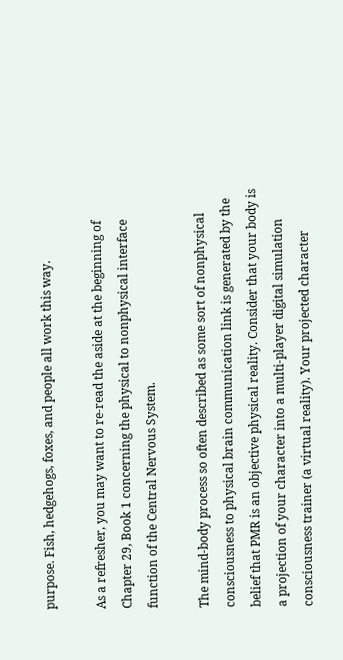purpose. Fish, hedgehogs, foxes, and people all work this way.

As a refresher, you may want to re-read the aside at the beginning of Chapter 29, Book 1 concerning the physical to nonphysical interface function of the Central Nervous System.

The mind-body process so often described as some sort of nonphysical consciousness to physical brain communication link is generated by the belief that PMR is an objective physical reality. Consider that your body is a projection of your character into a multi-player digital simulation consciousness trainer (a virtual reality). Your projected character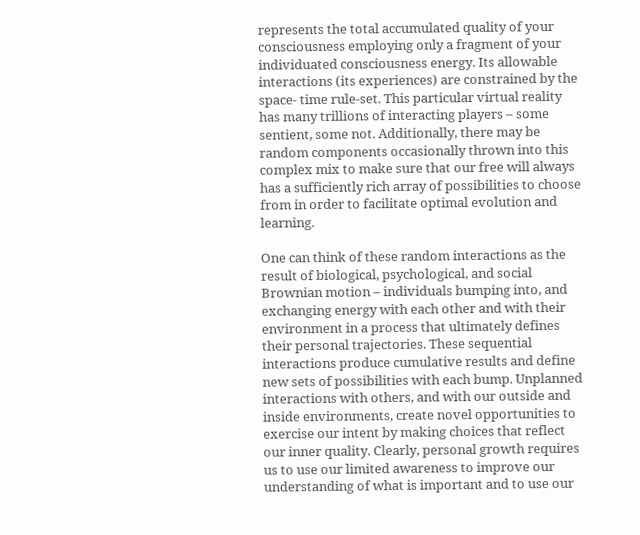represents the total accumulated quality of your consciousness employing only a fragment of your individuated consciousness energy. Its allowable interactions (its experiences) are constrained by the space- time rule-set. This particular virtual reality has many trillions of interacting players – some sentient, some not. Additionally, there may be random components occasionally thrown into this complex mix to make sure that our free will always has a sufficiently rich array of possibilities to choose from in order to facilitate optimal evolution and learning.

One can think of these random interactions as the result of biological, psychological, and social Brownian motion – individuals bumping into, and exchanging energy with each other and with their environment in a process that ultimately defines their personal trajectories. These sequential interactions produce cumulative results and define new sets of possibilities with each bump. Unplanned interactions with others, and with our outside and inside environments, create novel opportunities to exercise our intent by making choices that reflect our inner quality. Clearly, personal growth requires us to use our limited awareness to improve our understanding of what is important and to use our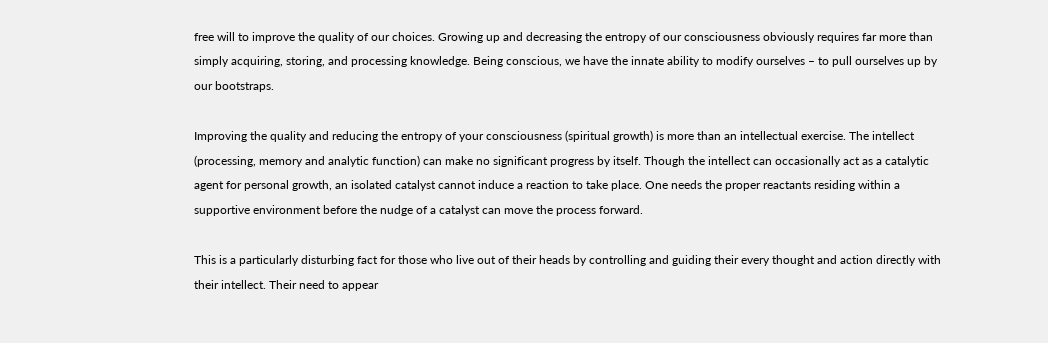free will to improve the quality of our choices. Growing up and decreasing the entropy of our consciousness obviously requires far more than simply acquiring, storing, and processing knowledge. Being conscious, we have the innate ability to modify ourselves – to pull ourselves up by our bootstraps.

Improving the quality and reducing the entropy of your consciousness (spiritual growth) is more than an intellectual exercise. The intellect (processing, memory and analytic function) can make no significant progress by itself. Though the intellect can occasionally act as a catalytic agent for personal growth, an isolated catalyst cannot induce a reaction to take place. One needs the proper reactants residing within a supportive environment before the nudge of a catalyst can move the process forward.

This is a particularly disturbing fact for those who live out of their heads by controlling and guiding their every thought and action directly with their intellect. Their need to appear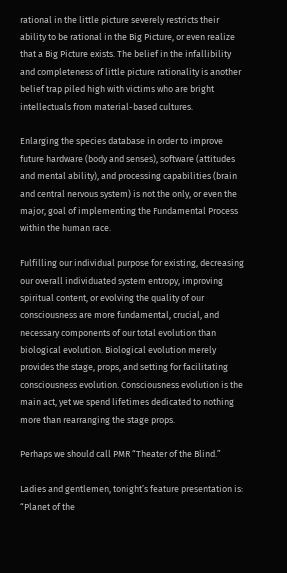rational in the little picture severely restricts their ability to be rational in the Big Picture, or even realize that a Big Picture exists. The belief in the infallibility and completeness of little picture rationality is another belief trap piled high with victims who are bright intellectuals from material-based cultures.

Enlarging the species database in order to improve future hardware (body and senses), software (attitudes and mental ability), and processing capabilities (brain and central nervous system) is not the only, or even the major, goal of implementing the Fundamental Process within the human race.

Fulfilling our individual purpose for existing, decreasing our overall individuated system entropy, improving spiritual content, or evolving the quality of our consciousness are more fundamental, crucial, and necessary components of our total evolution than biological evolution. Biological evolution merely provides the stage, props, and setting for facilitating consciousness evolution. Consciousness evolution is the main act, yet we spend lifetimes dedicated to nothing more than rearranging the stage props.

Perhaps we should call PMR “Theater of the Blind.”

Ladies and gentlemen, tonight’s feature presentation is: “Planet of the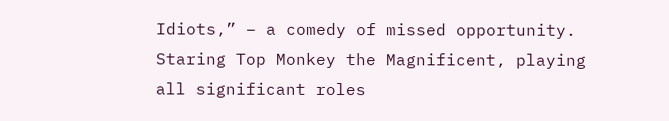Idiots,” – a comedy of missed opportunity. Staring Top Monkey the Magnificent, playing all significant roles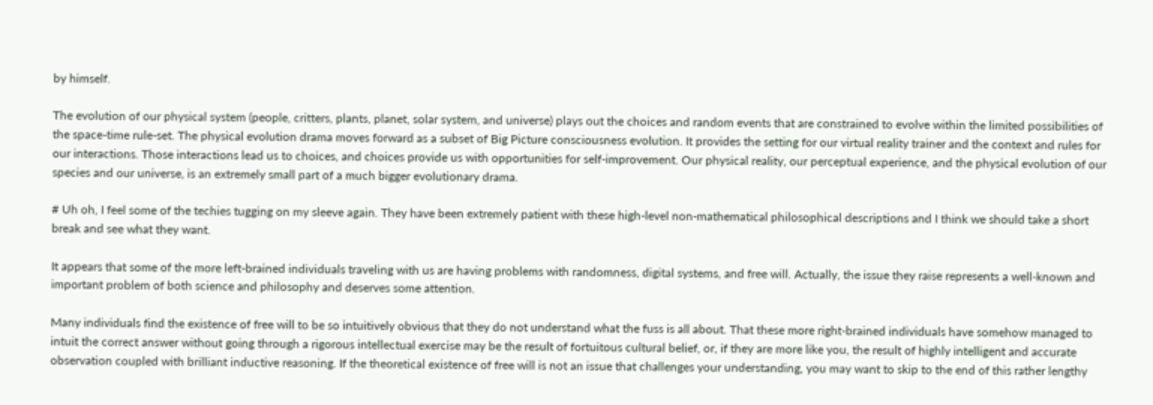by himself.

The evolution of our physical system (people, critters, plants, planet, solar system, and universe) plays out the choices and random events that are constrained to evolve within the limited possibilities of the space-time rule-set. The physical evolution drama moves forward as a subset of Big Picture consciousness evolution. It provides the setting for our virtual reality trainer and the context and rules for our interactions. Those interactions lead us to choices, and choices provide us with opportunities for self-improvement. Our physical reality, our perceptual experience, and the physical evolution of our species and our universe, is an extremely small part of a much bigger evolutionary drama.

# Uh oh, I feel some of the techies tugging on my sleeve again. They have been extremely patient with these high-level non-mathematical philosophical descriptions and I think we should take a short break and see what they want.

It appears that some of the more left-brained individuals traveling with us are having problems with randomness, digital systems, and free will. Actually, the issue they raise represents a well-known and important problem of both science and philosophy and deserves some attention.

Many individuals find the existence of free will to be so intuitively obvious that they do not understand what the fuss is all about. That these more right-brained individuals have somehow managed to intuit the correct answer without going through a rigorous intellectual exercise may be the result of fortuitous cultural belief, or, if they are more like you, the result of highly intelligent and accurate observation coupled with brilliant inductive reasoning. If the theoretical existence of free will is not an issue that challenges your understanding, you may want to skip to the end of this rather lengthy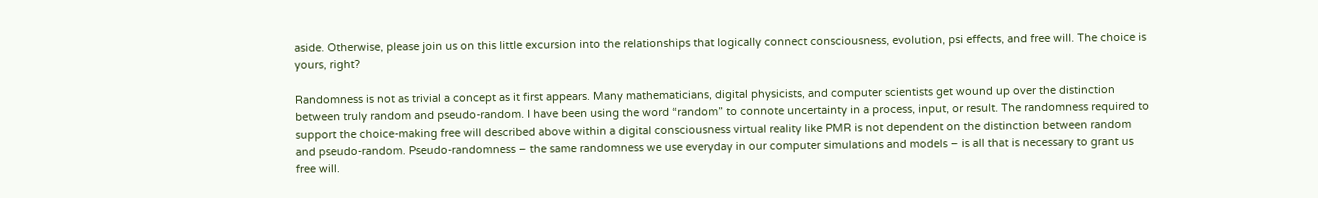aside. Otherwise, please join us on this little excursion into the relationships that logically connect consciousness, evolution, psi effects, and free will. The choice is yours, right?

Randomness is not as trivial a concept as it first appears. Many mathematicians, digital physicists, and computer scientists get wound up over the distinction between truly random and pseudo-random. I have been using the word “random” to connote uncertainty in a process, input, or result. The randomness required to support the choice-making free will described above within a digital consciousness virtual reality like PMR is not dependent on the distinction between random and pseudo-random. Pseudo-randomness – the same randomness we use everyday in our computer simulations and models – is all that is necessary to grant us free will.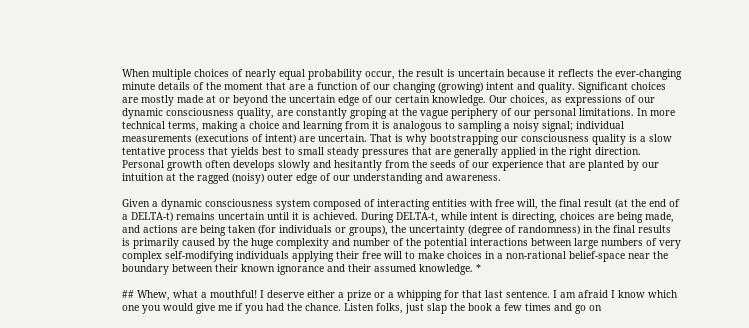When multiple choices of nearly equal probability occur, the result is uncertain because it reflects the ever-changing minute details of the moment that are a function of our changing (growing) intent and quality. Significant choices are mostly made at or beyond the uncertain edge of our certain knowledge. Our choices, as expressions of our dynamic consciousness quality, are constantly groping at the vague periphery of our personal limitations. In more technical terms, making a choice and learning from it is analogous to sampling a noisy signal; individual measurements (executions of intent) are uncertain. That is why bootstrapping our consciousness quality is a slow tentative process that yields best to small steady pressures that are generally applied in the right direction. Personal growth often develops slowly and hesitantly from the seeds of our experience that are planted by our intuition at the ragged (noisy) outer edge of our understanding and awareness.

Given a dynamic consciousness system composed of interacting entities with free will, the final result (at the end of a DELTA-t) remains uncertain until it is achieved. During DELTA-t, while intent is directing, choices are being made, and actions are being taken (for individuals or groups), the uncertainty (degree of randomness) in the final results is primarily caused by the huge complexity and number of the potential interactions between large numbers of very complex self-modifying individuals applying their free will to make choices in a non-rational belief-space near the boundary between their known ignorance and their assumed knowledge. *

## Whew, what a mouthful! I deserve either a prize or a whipping for that last sentence. I am afraid I know which one you would give me if you had the chance. Listen folks, just slap the book a few times and go on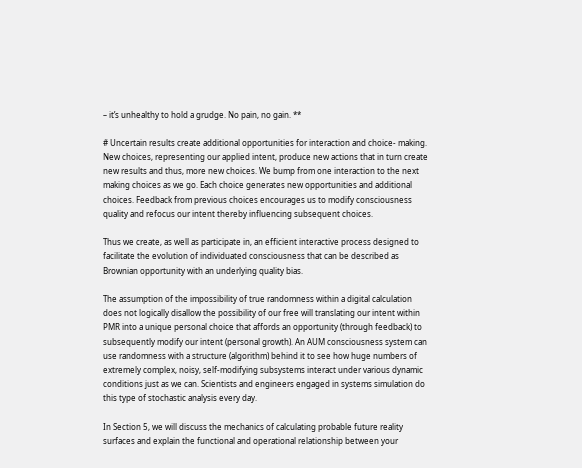– it’s unhealthy to hold a grudge. No pain, no gain. **

# Uncertain results create additional opportunities for interaction and choice- making. New choices, representing our applied intent, produce new actions that in turn create new results and thus, more new choices. We bump from one interaction to the next making choices as we go. Each choice generates new opportunities and additional choices. Feedback from previous choices encourages us to modify consciousness quality and refocus our intent thereby influencing subsequent choices.

Thus we create, as well as participate in, an efficient interactive process designed to facilitate the evolution of individuated consciousness that can be described as Brownian opportunity with an underlying quality bias.

The assumption of the impossibility of true randomness within a digital calculation does not logically disallow the possibility of our free will translating our intent within PMR into a unique personal choice that affords an opportunity (through feedback) to subsequently modify our intent (personal growth). An AUM consciousness system can use randomness with a structure (algorithm) behind it to see how huge numbers of extremely complex, noisy, self-modifying subsystems interact under various dynamic conditions just as we can. Scientists and engineers engaged in systems simulation do this type of stochastic analysis every day.

In Section 5, we will discuss the mechanics of calculating probable future reality surfaces and explain the functional and operational relationship between your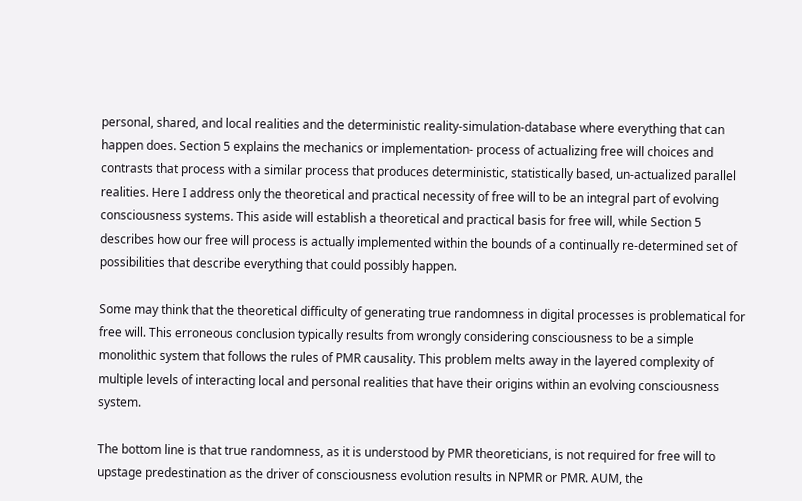personal, shared, and local realities and the deterministic reality-simulation-database where everything that can happen does. Section 5 explains the mechanics or implementation- process of actualizing free will choices and contrasts that process with a similar process that produces deterministic, statistically based, un-actualized parallel realities. Here I address only the theoretical and practical necessity of free will to be an integral part of evolving consciousness systems. This aside will establish a theoretical and practical basis for free will, while Section 5 describes how our free will process is actually implemented within the bounds of a continually re-determined set of possibilities that describe everything that could possibly happen.

Some may think that the theoretical difficulty of generating true randomness in digital processes is problematical for free will. This erroneous conclusion typically results from wrongly considering consciousness to be a simple monolithic system that follows the rules of PMR causality. This problem melts away in the layered complexity of multiple levels of interacting local and personal realities that have their origins within an evolving consciousness system.

The bottom line is that true randomness, as it is understood by PMR theoreticians, is not required for free will to upstage predestination as the driver of consciousness evolution results in NPMR or PMR. AUM, the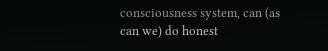consciousness system, can (as can we) do honest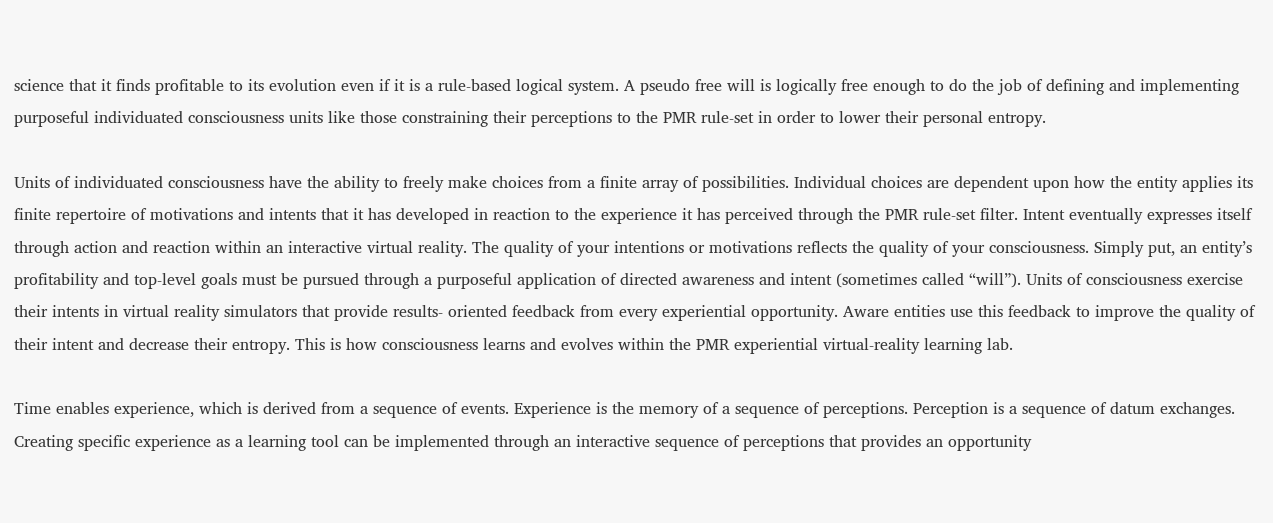science that it finds profitable to its evolution even if it is a rule-based logical system. A pseudo free will is logically free enough to do the job of defining and implementing purposeful individuated consciousness units like those constraining their perceptions to the PMR rule-set in order to lower their personal entropy.

Units of individuated consciousness have the ability to freely make choices from a finite array of possibilities. Individual choices are dependent upon how the entity applies its finite repertoire of motivations and intents that it has developed in reaction to the experience it has perceived through the PMR rule-set filter. Intent eventually expresses itself through action and reaction within an interactive virtual reality. The quality of your intentions or motivations reflects the quality of your consciousness. Simply put, an entity’s profitability and top-level goals must be pursued through a purposeful application of directed awareness and intent (sometimes called “will”). Units of consciousness exercise their intents in virtual reality simulators that provide results- oriented feedback from every experiential opportunity. Aware entities use this feedback to improve the quality of their intent and decrease their entropy. This is how consciousness learns and evolves within the PMR experiential virtual-reality learning lab.

Time enables experience, which is derived from a sequence of events. Experience is the memory of a sequence of perceptions. Perception is a sequence of datum exchanges. Creating specific experience as a learning tool can be implemented through an interactive sequence of perceptions that provides an opportunity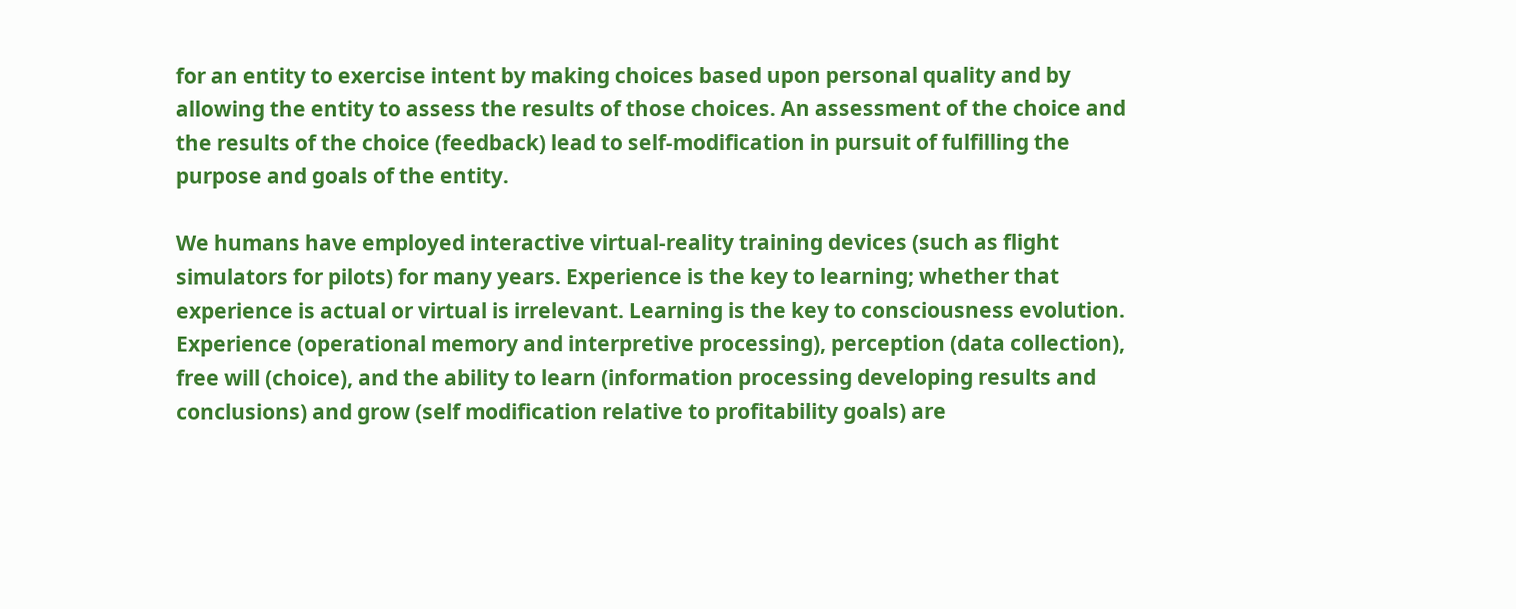for an entity to exercise intent by making choices based upon personal quality and by allowing the entity to assess the results of those choices. An assessment of the choice and the results of the choice (feedback) lead to self-modification in pursuit of fulfilling the purpose and goals of the entity.

We humans have employed interactive virtual-reality training devices (such as flight simulators for pilots) for many years. Experience is the key to learning; whether that experience is actual or virtual is irrelevant. Learning is the key to consciousness evolution. Experience (operational memory and interpretive processing), perception (data collection), free will (choice), and the ability to learn (information processing developing results and conclusions) and grow (self modification relative to profitability goals) are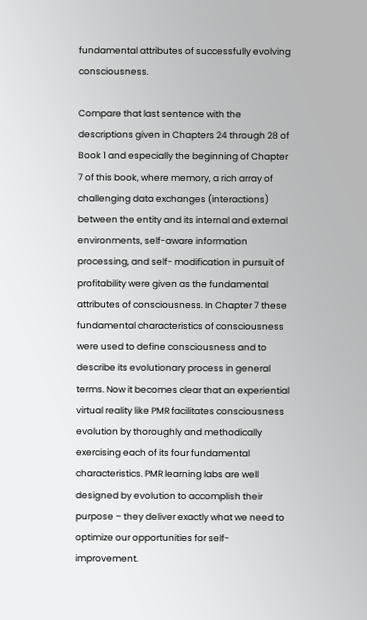fundamental attributes of successfully evolving consciousness.

Compare that last sentence with the descriptions given in Chapters 24 through 28 of Book 1 and especially the beginning of Chapter 7 of this book, where memory, a rich array of challenging data exchanges (interactions) between the entity and its internal and external environments, self-aware information processing, and self- modification in pursuit of profitability were given as the fundamental attributes of consciousness. In Chapter 7 these fundamental characteristics of consciousness were used to define consciousness and to describe its evolutionary process in general terms. Now it becomes clear that an experiential virtual reality like PMR facilitates consciousness evolution by thoroughly and methodically exercising each of its four fundamental characteristics. PMR learning labs are well designed by evolution to accomplish their purpose – they deliver exactly what we need to optimize our opportunities for self-improvement.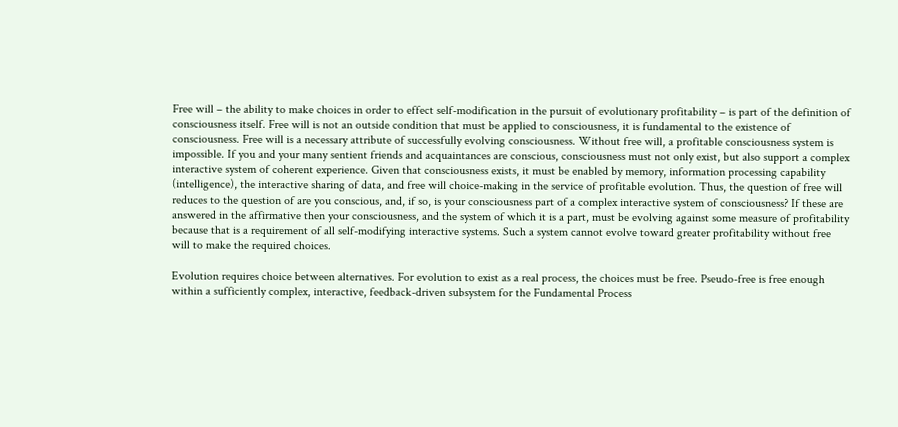Free will – the ability to make choices in order to effect self-modification in the pursuit of evolutionary profitability – is part of the definition of consciousness itself. Free will is not an outside condition that must be applied to consciousness, it is fundamental to the existence of consciousness. Free will is a necessary attribute of successfully evolving consciousness. Without free will, a profitable consciousness system is impossible. If you and your many sentient friends and acquaintances are conscious, consciousness must not only exist, but also support a complex interactive system of coherent experience. Given that consciousness exists, it must be enabled by memory, information processing capability (intelligence), the interactive sharing of data, and free will choice-making in the service of profitable evolution. Thus, the question of free will reduces to the question of are you conscious, and, if so, is your consciousness part of a complex interactive system of consciousness? If these are answered in the affirmative then your consciousness, and the system of which it is a part, must be evolving against some measure of profitability because that is a requirement of all self-modifying interactive systems. Such a system cannot evolve toward greater profitability without free will to make the required choices.

Evolution requires choice between alternatives. For evolution to exist as a real process, the choices must be free. Pseudo-free is free enough within a sufficiently complex, interactive, feedback-driven subsystem for the Fundamental Process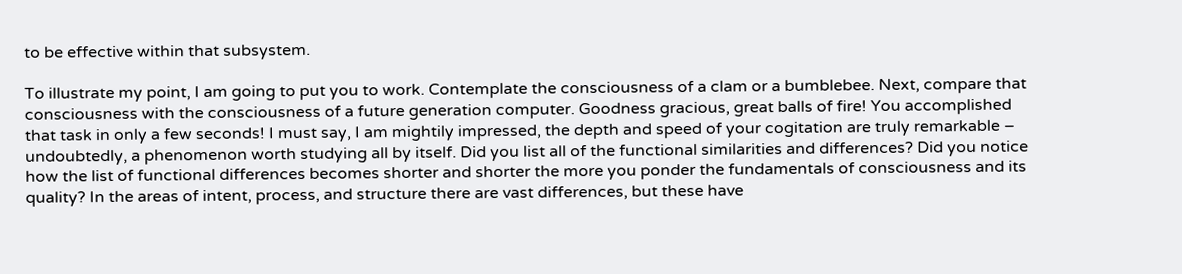to be effective within that subsystem.

To illustrate my point, I am going to put you to work. Contemplate the consciousness of a clam or a bumblebee. Next, compare that consciousness with the consciousness of a future generation computer. Goodness gracious, great balls of fire! You accomplished that task in only a few seconds! I must say, I am mightily impressed, the depth and speed of your cogitation are truly remarkable – undoubtedly, a phenomenon worth studying all by itself. Did you list all of the functional similarities and differences? Did you notice how the list of functional differences becomes shorter and shorter the more you ponder the fundamentals of consciousness and its quality? In the areas of intent, process, and structure there are vast differences, but these have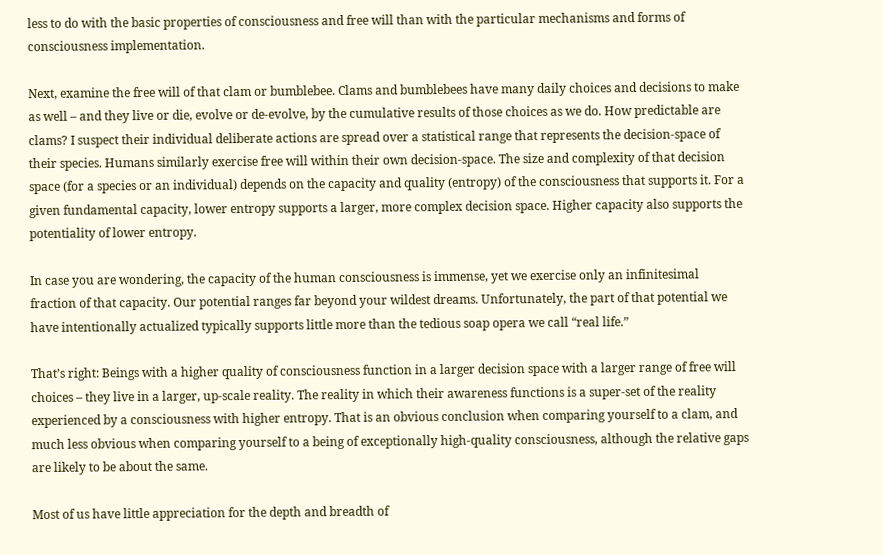less to do with the basic properties of consciousness and free will than with the particular mechanisms and forms of consciousness implementation.

Next, examine the free will of that clam or bumblebee. Clams and bumblebees have many daily choices and decisions to make as well – and they live or die, evolve or de-evolve, by the cumulative results of those choices as we do. How predictable are clams? I suspect their individual deliberate actions are spread over a statistical range that represents the decision-space of their species. Humans similarly exercise free will within their own decision-space. The size and complexity of that decision space (for a species or an individual) depends on the capacity and quality (entropy) of the consciousness that supports it. For a given fundamental capacity, lower entropy supports a larger, more complex decision space. Higher capacity also supports the potentiality of lower entropy.

In case you are wondering, the capacity of the human consciousness is immense, yet we exercise only an infinitesimal fraction of that capacity. Our potential ranges far beyond your wildest dreams. Unfortunately, the part of that potential we have intentionally actualized typically supports little more than the tedious soap opera we call “real life.”

That’s right: Beings with a higher quality of consciousness function in a larger decision space with a larger range of free will choices – they live in a larger, up-scale reality. The reality in which their awareness functions is a super-set of the reality experienced by a consciousness with higher entropy. That is an obvious conclusion when comparing yourself to a clam, and much less obvious when comparing yourself to a being of exceptionally high-quality consciousness, although the relative gaps are likely to be about the same.

Most of us have little appreciation for the depth and breadth of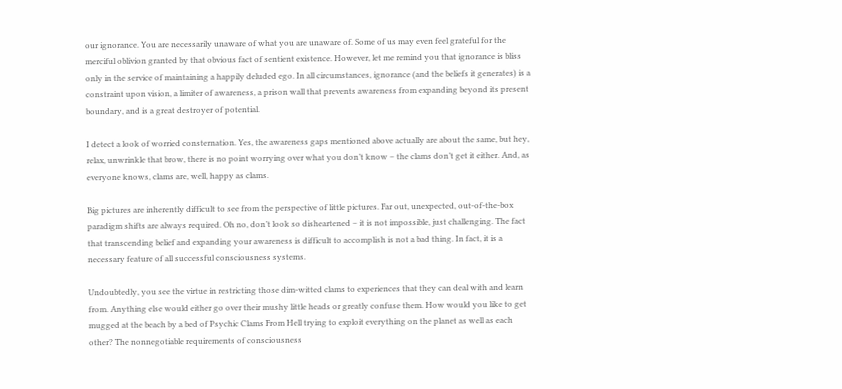our ignorance. You are necessarily unaware of what you are unaware of. Some of us may even feel grateful for the merciful oblivion granted by that obvious fact of sentient existence. However, let me remind you that ignorance is bliss only in the service of maintaining a happily deluded ego. In all circumstances, ignorance (and the beliefs it generates) is a constraint upon vision, a limiter of awareness, a prison wall that prevents awareness from expanding beyond its present boundary, and is a great destroyer of potential.

I detect a look of worried consternation. Yes, the awareness gaps mentioned above actually are about the same, but hey, relax, unwrinkle that brow, there is no point worrying over what you don’t know – the clams don’t get it either. And, as everyone knows, clams are, well, happy as clams.

Big pictures are inherently difficult to see from the perspective of little pictures. Far out, unexpected, out-of-the-box paradigm shifts are always required. Oh no, don’t look so disheartened – it is not impossible, just challenging. The fact that transcending belief and expanding your awareness is difficult to accomplish is not a bad thing. In fact, it is a necessary feature of all successful consciousness systems.

Undoubtedly, you see the virtue in restricting those dim-witted clams to experiences that they can deal with and learn from. Anything else would either go over their mushy little heads or greatly confuse them. How would you like to get mugged at the beach by a bed of Psychic Clams From Hell trying to exploit everything on the planet as well as each other? The nonnegotiable requirements of consciousness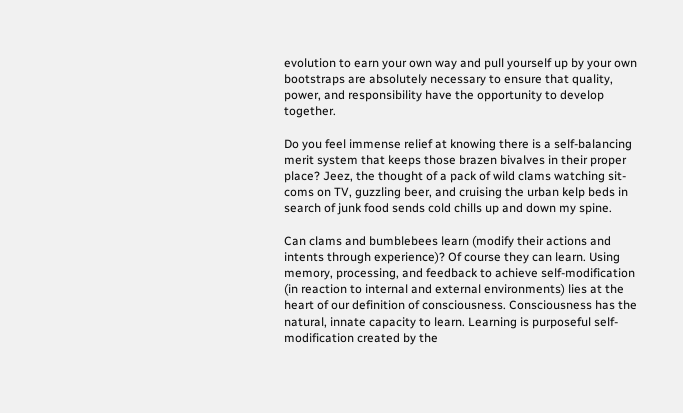evolution to earn your own way and pull yourself up by your own bootstraps are absolutely necessary to ensure that quality, power, and responsibility have the opportunity to develop together.

Do you feel immense relief at knowing there is a self-balancing merit system that keeps those brazen bivalves in their proper place? Jeez, the thought of a pack of wild clams watching sit-coms on TV, guzzling beer, and cruising the urban kelp beds in search of junk food sends cold chills up and down my spine.

Can clams and bumblebees learn (modify their actions and intents through experience)? Of course they can learn. Using memory, processing, and feedback to achieve self-modification (in reaction to internal and external environments) lies at the heart of our definition of consciousness. Consciousness has the natural, innate capacity to learn. Learning is purposeful self-modification created by the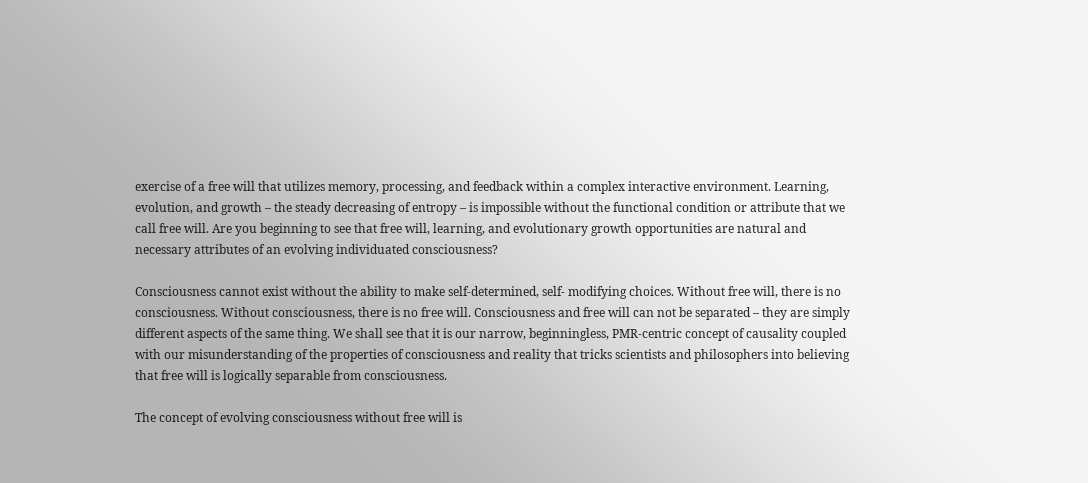exercise of a free will that utilizes memory, processing, and feedback within a complex interactive environment. Learning, evolution, and growth – the steady decreasing of entropy – is impossible without the functional condition or attribute that we call free will. Are you beginning to see that free will, learning, and evolutionary growth opportunities are natural and necessary attributes of an evolving individuated consciousness?

Consciousness cannot exist without the ability to make self-determined, self- modifying choices. Without free will, there is no consciousness. Without consciousness, there is no free will. Consciousness and free will can not be separated – they are simply different aspects of the same thing. We shall see that it is our narrow, beginningless, PMR-centric concept of causality coupled with our misunderstanding of the properties of consciousness and reality that tricks scientists and philosophers into believing that free will is logically separable from consciousness.

The concept of evolving consciousness without free will is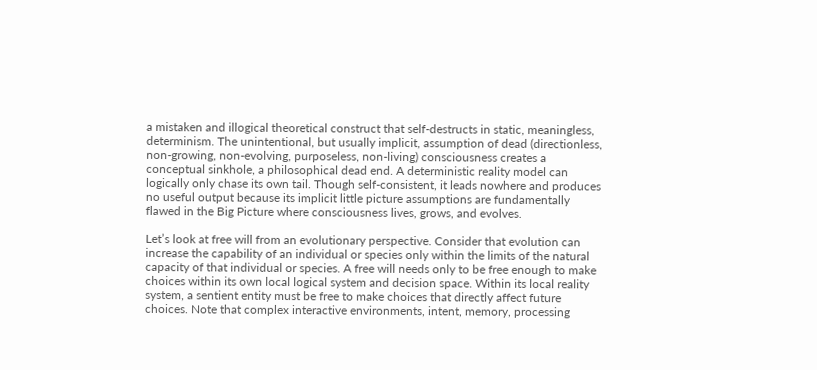a mistaken and illogical theoretical construct that self-destructs in static, meaningless, determinism. The unintentional, but usually implicit, assumption of dead (directionless, non-growing, non-evolving, purposeless, non-living) consciousness creates a conceptual sinkhole, a philosophical dead end. A deterministic reality model can logically only chase its own tail. Though self-consistent, it leads nowhere and produces no useful output because its implicit little picture assumptions are fundamentally flawed in the Big Picture where consciousness lives, grows, and evolves.

Let’s look at free will from an evolutionary perspective. Consider that evolution can increase the capability of an individual or species only within the limits of the natural capacity of that individual or species. A free will needs only to be free enough to make choices within its own local logical system and decision space. Within its local reality system, a sentient entity must be free to make choices that directly affect future choices. Note that complex interactive environments, intent, memory, processing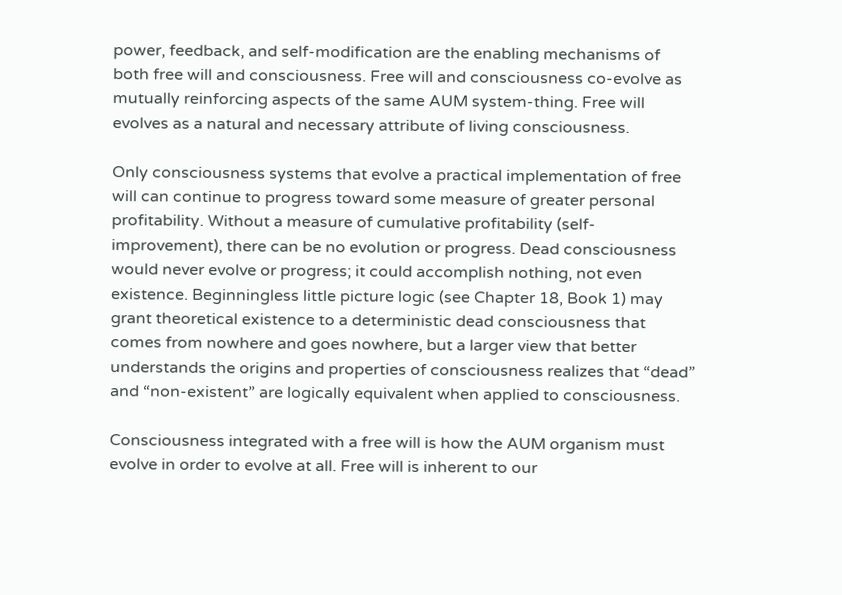power, feedback, and self-modification are the enabling mechanisms of both free will and consciousness. Free will and consciousness co-evolve as mutually reinforcing aspects of the same AUM system-thing. Free will evolves as a natural and necessary attribute of living consciousness.

Only consciousness systems that evolve a practical implementation of free will can continue to progress toward some measure of greater personal profitability. Without a measure of cumulative profitability (self-improvement), there can be no evolution or progress. Dead consciousness would never evolve or progress; it could accomplish nothing, not even existence. Beginningless little picture logic (see Chapter 18, Book 1) may grant theoretical existence to a deterministic dead consciousness that comes from nowhere and goes nowhere, but a larger view that better understands the origins and properties of consciousness realizes that “dead” and “non-existent” are logically equivalent when applied to consciousness.

Consciousness integrated with a free will is how the AUM organism must evolve in order to evolve at all. Free will is inherent to our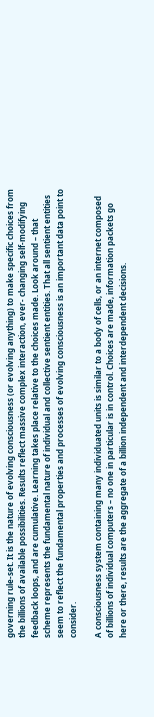governing rule-set. It is the nature of evolving consciousness (or evolving anything) to make specific choices from the billions of available possibilities. Results reflect massive complex interaction, ever- changing self-modifying feedback loops, and are cumulative. Learning takes place relative to the choices made. Look around – that scheme represents the fundamental nature of individual and collective sentient entities. That all sentient entities seem to reflect the fundamental properties and processes of evolving consciousness is an important data point to consider.

A consciousness system containing many individuated units is similar to a body of cells, or an internet composed of billions of individual computers – no one in particular is in control. Choices are made, information packets go here or there, results are the aggregate of a billion independent and interdependent decisions.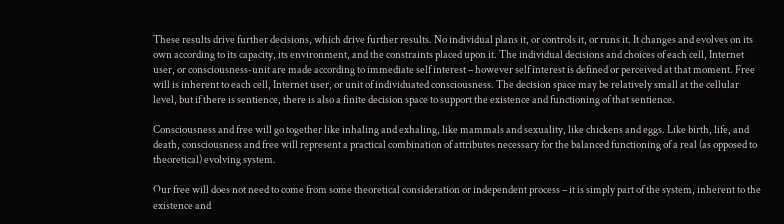These results drive further decisions, which drive further results. No individual plans it, or controls it, or runs it. It changes and evolves on its own according to its capacity, its environment, and the constraints placed upon it. The individual decisions and choices of each cell, Internet user, or consciousness-unit are made according to immediate self interest – however self interest is defined or perceived at that moment. Free will is inherent to each cell, Internet user, or unit of individuated consciousness. The decision space may be relatively small at the cellular level, but if there is sentience, there is also a finite decision space to support the existence and functioning of that sentience.

Consciousness and free will go together like inhaling and exhaling, like mammals and sexuality, like chickens and eggs. Like birth, life, and death, consciousness and free will represent a practical combination of attributes necessary for the balanced functioning of a real (as opposed to theoretical) evolving system.

Our free will does not need to come from some theoretical consideration or independent process – it is simply part of the system, inherent to the existence and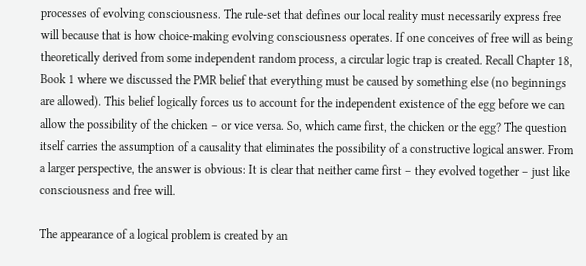processes of evolving consciousness. The rule-set that defines our local reality must necessarily express free will because that is how choice-making evolving consciousness operates. If one conceives of free will as being theoretically derived from some independent random process, a circular logic trap is created. Recall Chapter 18, Book 1 where we discussed the PMR belief that everything must be caused by something else (no beginnings are allowed). This belief logically forces us to account for the independent existence of the egg before we can allow the possibility of the chicken – or vice versa. So, which came first, the chicken or the egg? The question itself carries the assumption of a causality that eliminates the possibility of a constructive logical answer. From a larger perspective, the answer is obvious: It is clear that neither came first – they evolved together – just like consciousness and free will.

The appearance of a logical problem is created by an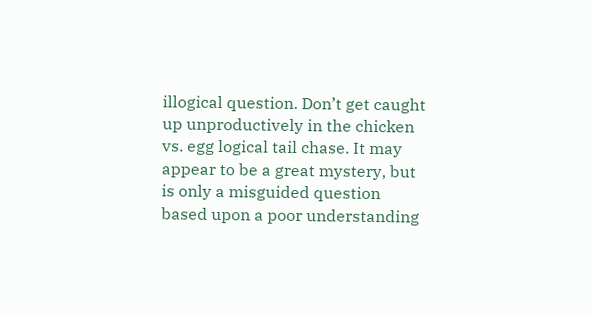illogical question. Don’t get caught up unproductively in the chicken vs. egg logical tail chase. It may appear to be a great mystery, but is only a misguided question based upon a poor understanding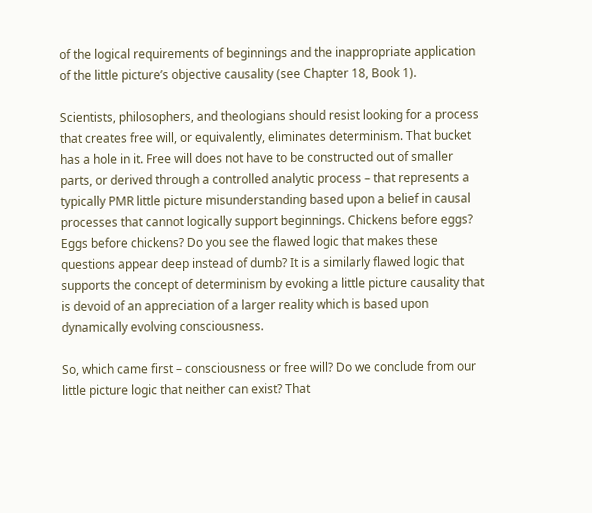of the logical requirements of beginnings and the inappropriate application of the little picture’s objective causality (see Chapter 18, Book 1).

Scientists, philosophers, and theologians should resist looking for a process that creates free will, or equivalently, eliminates determinism. That bucket has a hole in it. Free will does not have to be constructed out of smaller parts, or derived through a controlled analytic process – that represents a typically PMR little picture misunderstanding based upon a belief in causal processes that cannot logically support beginnings. Chickens before eggs? Eggs before chickens? Do you see the flawed logic that makes these questions appear deep instead of dumb? It is a similarly flawed logic that supports the concept of determinism by evoking a little picture causality that is devoid of an appreciation of a larger reality which is based upon dynamically evolving consciousness.

So, which came first – consciousness or free will? Do we conclude from our little picture logic that neither can exist? That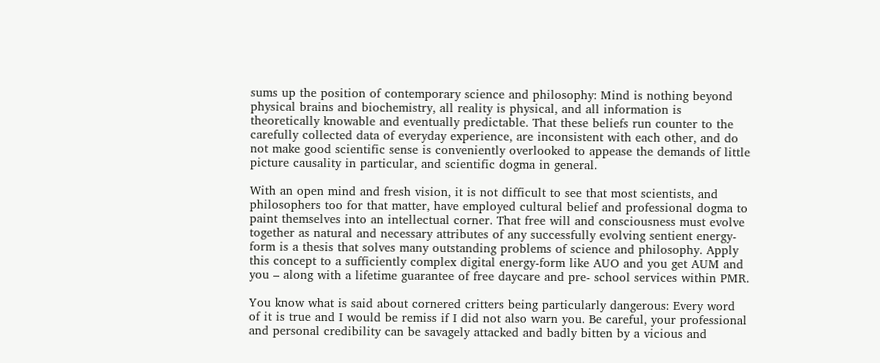sums up the position of contemporary science and philosophy: Mind is nothing beyond physical brains and biochemistry, all reality is physical, and all information is theoretically knowable and eventually predictable. That these beliefs run counter to the carefully collected data of everyday experience, are inconsistent with each other, and do not make good scientific sense is conveniently overlooked to appease the demands of little picture causality in particular, and scientific dogma in general.

With an open mind and fresh vision, it is not difficult to see that most scientists, and philosophers too for that matter, have employed cultural belief and professional dogma to paint themselves into an intellectual corner. That free will and consciousness must evolve together as natural and necessary attributes of any successfully evolving sentient energy-form is a thesis that solves many outstanding problems of science and philosophy. Apply this concept to a sufficiently complex digital energy-form like AUO and you get AUM and you – along with a lifetime guarantee of free daycare and pre- school services within PMR.

You know what is said about cornered critters being particularly dangerous: Every word of it is true and I would be remiss if I did not also warn you. Be careful, your professional and personal credibility can be savagely attacked and badly bitten by a vicious and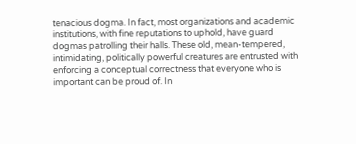tenacious dogma. In fact, most organizations and academic institutions, with fine reputations to uphold, have guard dogmas patrolling their halls. These old, mean-tempered, intimidating, politically powerful creatures are entrusted with enforcing a conceptual correctness that everyone who is important can be proud of. In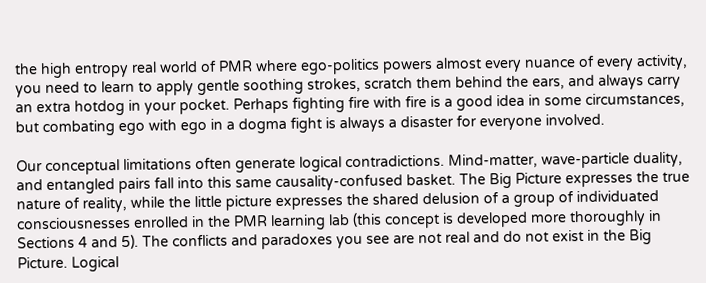the high entropy real world of PMR where ego-politics powers almost every nuance of every activity, you need to learn to apply gentle soothing strokes, scratch them behind the ears, and always carry an extra hotdog in your pocket. Perhaps fighting fire with fire is a good idea in some circumstances, but combating ego with ego in a dogma fight is always a disaster for everyone involved.

Our conceptual limitations often generate logical contradictions. Mind-matter, wave-particle duality, and entangled pairs fall into this same causality-confused basket. The Big Picture expresses the true nature of reality, while the little picture expresses the shared delusion of a group of individuated consciousnesses enrolled in the PMR learning lab (this concept is developed more thoroughly in Sections 4 and 5). The conflicts and paradoxes you see are not real and do not exist in the Big Picture. Logical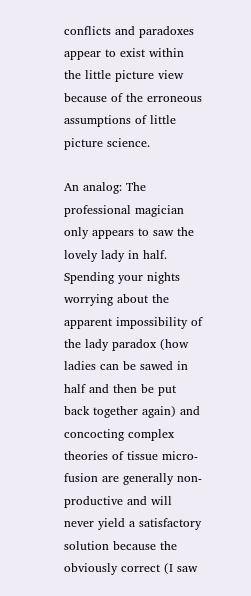conflicts and paradoxes appear to exist within the little picture view because of the erroneous assumptions of little picture science.

An analog: The professional magician only appears to saw the lovely lady in half. Spending your nights worrying about the apparent impossibility of the lady paradox (how ladies can be sawed in half and then be put back together again) and concocting complex theories of tissue micro-fusion are generally non-productive and will never yield a satisfactory solution because the obviously correct (I saw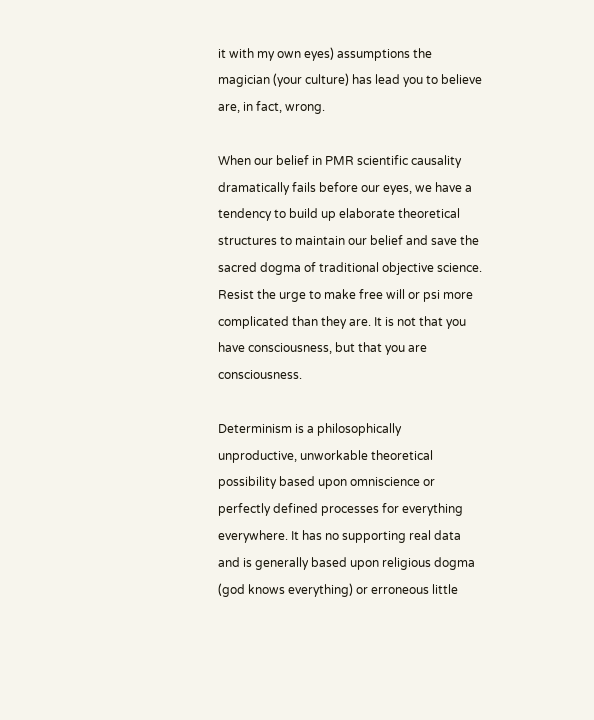it with my own eyes) assumptions the magician (your culture) has lead you to believe are, in fact, wrong.

When our belief in PMR scientific causality dramatically fails before our eyes, we have a tendency to build up elaborate theoretical structures to maintain our belief and save the sacred dogma of traditional objective science. Resist the urge to make free will or psi more complicated than they are. It is not that you have consciousness, but that you are consciousness.

Determinism is a philosophically unproductive, unworkable theoretical possibility based upon omniscience or perfectly defined processes for everything everywhere. It has no supporting real data and is generally based upon religious dogma (god knows everything) or erroneous little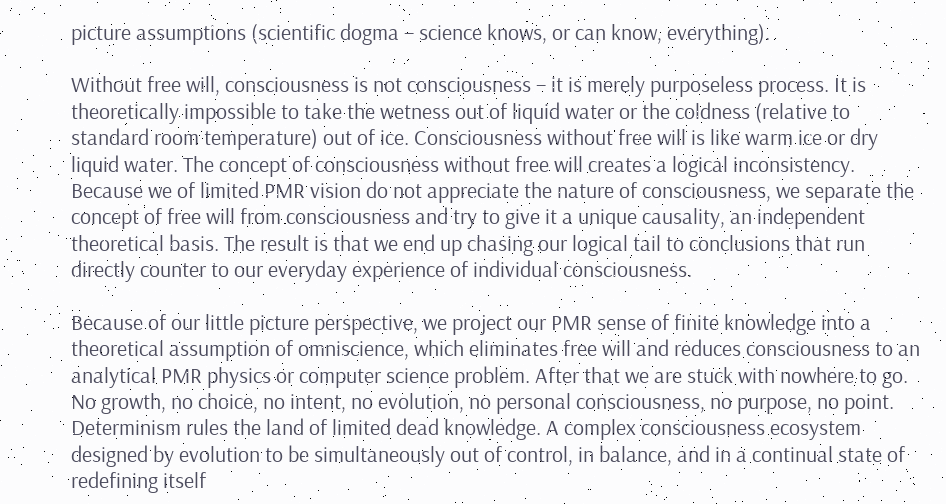picture assumptions (scientific dogma – science knows, or can know, everything).

Without free will, consciousness is not consciousness – it is merely purposeless process. It is theoretically impossible to take the wetness out of liquid water or the coldness (relative to standard room temperature) out of ice. Consciousness without free will is like warm ice or dry liquid water. The concept of consciousness without free will creates a logical inconsistency. Because we of limited PMR vision do not appreciate the nature of consciousness, we separate the concept of free will from consciousness and try to give it a unique causality, an independent theoretical basis. The result is that we end up chasing our logical tail to conclusions that run directly counter to our everyday experience of individual consciousness.

Because of our little picture perspective, we project our PMR sense of finite knowledge into a theoretical assumption of omniscience, which eliminates free will and reduces consciousness to an analytical PMR physics or computer science problem. After that we are stuck with nowhere to go. No growth, no choice, no intent, no evolution, no personal consciousness, no purpose, no point. Determinism rules the land of limited dead knowledge. A complex consciousness ecosystem designed by evolution to be simultaneously out of control, in balance, and in a continual state of redefining itself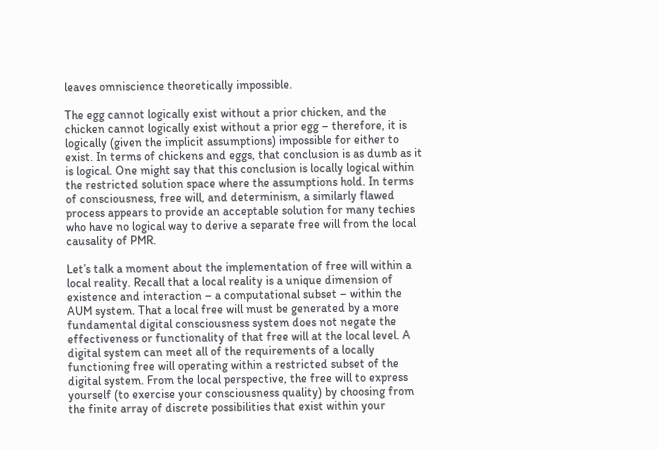leaves omniscience theoretically impossible.

The egg cannot logically exist without a prior chicken, and the chicken cannot logically exist without a prior egg – therefore, it is logically (given the implicit assumptions) impossible for either to exist. In terms of chickens and eggs, that conclusion is as dumb as it is logical. One might say that this conclusion is locally logical within the restricted solution space where the assumptions hold. In terms of consciousness, free will, and determinism, a similarly flawed process appears to provide an acceptable solution for many techies who have no logical way to derive a separate free will from the local causality of PMR.

Let’s talk a moment about the implementation of free will within a local reality. Recall that a local reality is a unique dimension of existence and interaction – a computational subset – within the AUM system. That a local free will must be generated by a more fundamental digital consciousness system does not negate the effectiveness or functionality of that free will at the local level. A digital system can meet all of the requirements of a locally functioning free will operating within a restricted subset of the digital system. From the local perspective, the free will to express yourself (to exercise your consciousness quality) by choosing from the finite array of discrete possibilities that exist within your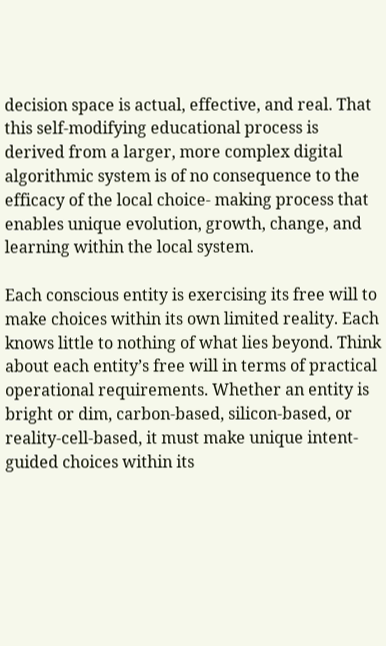decision space is actual, effective, and real. That this self-modifying educational process is derived from a larger, more complex digital algorithmic system is of no consequence to the efficacy of the local choice- making process that enables unique evolution, growth, change, and learning within the local system.

Each conscious entity is exercising its free will to make choices within its own limited reality. Each knows little to nothing of what lies beyond. Think about each entity’s free will in terms of practical operational requirements. Whether an entity is bright or dim, carbon-based, silicon-based, or reality-cell-based, it must make unique intent-guided choices within its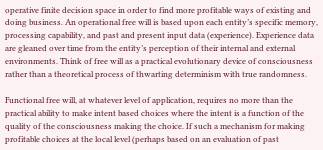operative finite decision space in order to find more profitable ways of existing and doing business. An operational free will is based upon each entity’s specific memory, processing capability, and past and present input data (experience). Experience data are gleaned over time from the entity’s perception of their internal and external environments. Think of free will as a practical evolutionary device of consciousness rather than a theoretical process of thwarting determinism with true randomness.

Functional free will, at whatever level of application, requires no more than the practical ability to make intent based choices where the intent is a function of the quality of the consciousness making the choice. If such a mechanism for making profitable choices at the local level (perhaps based on an evaluation of past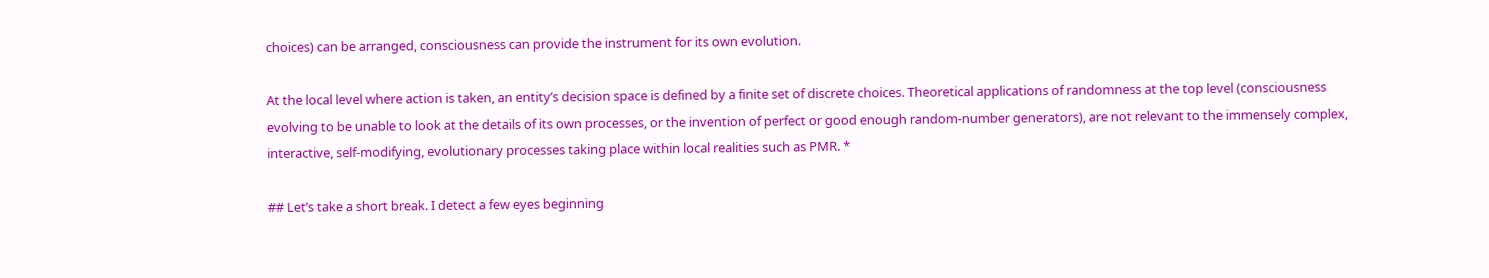choices) can be arranged, consciousness can provide the instrument for its own evolution.

At the local level where action is taken, an entity’s decision space is defined by a finite set of discrete choices. Theoretical applications of randomness at the top level (consciousness evolving to be unable to look at the details of its own processes, or the invention of perfect or good enough random-number generators), are not relevant to the immensely complex, interactive, self-modifying, evolutionary processes taking place within local realities such as PMR. *

## Let’s take a short break. I detect a few eyes beginning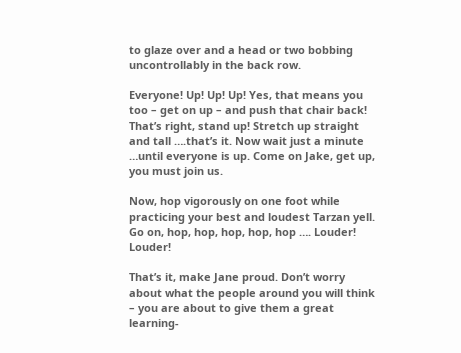to glaze over and a head or two bobbing uncontrollably in the back row.

Everyone! Up! Up! Up! Yes, that means you too – get on up – and push that chair back! That’s right, stand up! Stretch up straight and tall ….that’s it. Now wait just a minute …until everyone is up. Come on Jake, get up, you must join us.

Now, hop vigorously on one foot while practicing your best and loudest Tarzan yell. Go on, hop, hop, hop, hop, hop …. Louder! Louder!

That’s it, make Jane proud. Don’t worry about what the people around you will think – you are about to give them a great learning-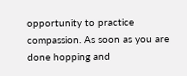opportunity to practice compassion. As soon as you are done hopping and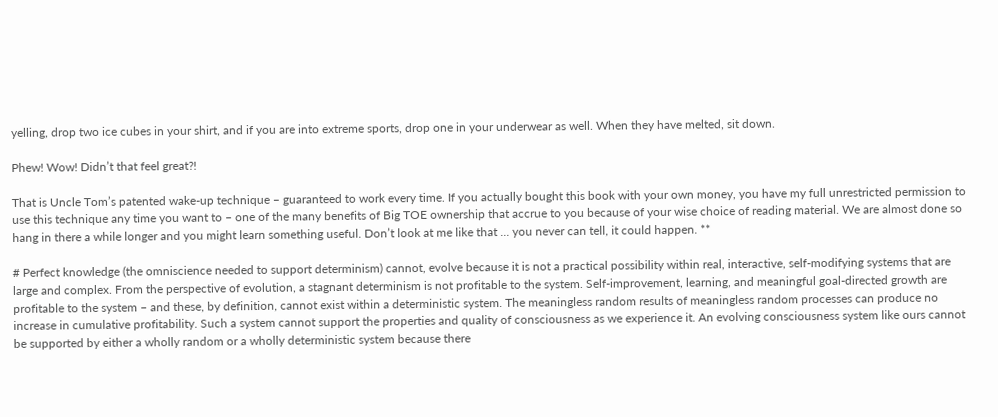yelling, drop two ice cubes in your shirt, and if you are into extreme sports, drop one in your underwear as well. When they have melted, sit down.

Phew! Wow! Didn’t that feel great?!

That is Uncle Tom’s patented wake-up technique – guaranteed to work every time. If you actually bought this book with your own money, you have my full unrestricted permission to use this technique any time you want to – one of the many benefits of Big TOE ownership that accrue to you because of your wise choice of reading material. We are almost done so hang in there a while longer and you might learn something useful. Don’t look at me like that ... you never can tell, it could happen. **

# Perfect knowledge (the omniscience needed to support determinism) cannot, evolve because it is not a practical possibility within real, interactive, self-modifying systems that are large and complex. From the perspective of evolution, a stagnant determinism is not profitable to the system. Self-improvement, learning, and meaningful goal-directed growth are profitable to the system – and these, by definition, cannot exist within a deterministic system. The meaningless random results of meaningless random processes can produce no increase in cumulative profitability. Such a system cannot support the properties and quality of consciousness as we experience it. An evolving consciousness system like ours cannot be supported by either a wholly random or a wholly deterministic system because there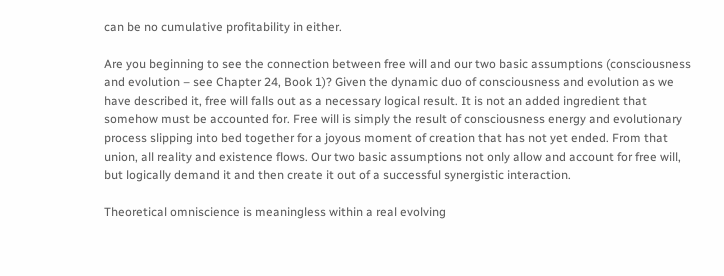can be no cumulative profitability in either.

Are you beginning to see the connection between free will and our two basic assumptions (consciousness and evolution – see Chapter 24, Book 1)? Given the dynamic duo of consciousness and evolution as we have described it, free will falls out as a necessary logical result. It is not an added ingredient that somehow must be accounted for. Free will is simply the result of consciousness energy and evolutionary process slipping into bed together for a joyous moment of creation that has not yet ended. From that union, all reality and existence flows. Our two basic assumptions not only allow and account for free will, but logically demand it and then create it out of a successful synergistic interaction.

Theoretical omniscience is meaningless within a real evolving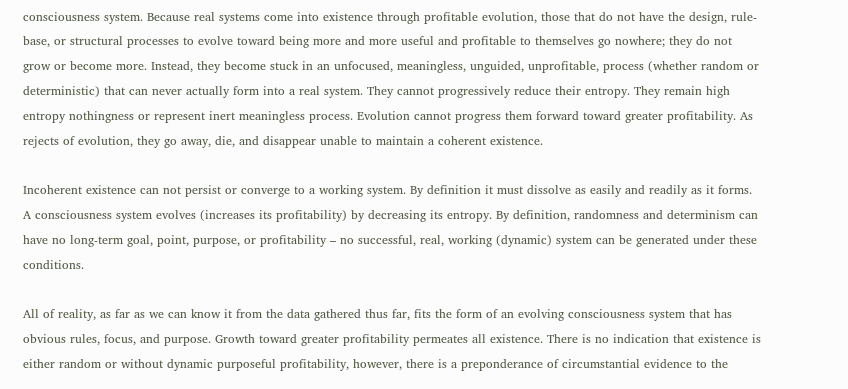consciousness system. Because real systems come into existence through profitable evolution, those that do not have the design, rule-base, or structural processes to evolve toward being more and more useful and profitable to themselves go nowhere; they do not grow or become more. Instead, they become stuck in an unfocused, meaningless, unguided, unprofitable, process (whether random or deterministic) that can never actually form into a real system. They cannot progressively reduce their entropy. They remain high entropy nothingness or represent inert meaningless process. Evolution cannot progress them forward toward greater profitability. As rejects of evolution, they go away, die, and disappear unable to maintain a coherent existence.

Incoherent existence can not persist or converge to a working system. By definition it must dissolve as easily and readily as it forms. A consciousness system evolves (increases its profitability) by decreasing its entropy. By definition, randomness and determinism can have no long-term goal, point, purpose, or profitability – no successful, real, working (dynamic) system can be generated under these conditions.

All of reality, as far as we can know it from the data gathered thus far, fits the form of an evolving consciousness system that has obvious rules, focus, and purpose. Growth toward greater profitability permeates all existence. There is no indication that existence is either random or without dynamic purposeful profitability, however, there is a preponderance of circumstantial evidence to the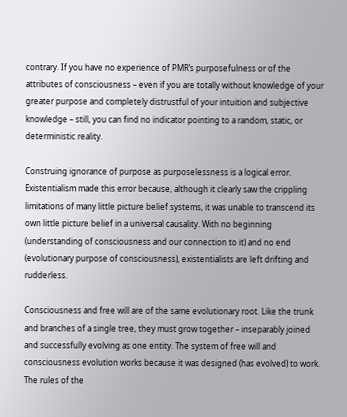contrary. If you have no experience of PMR’s purposefulness or of the attributes of consciousness – even if you are totally without knowledge of your greater purpose and completely distrustful of your intuition and subjective knowledge – still, you can find no indicator pointing to a random, static, or deterministic reality.

Construing ignorance of purpose as purposelessness is a logical error. Existentialism made this error because, although it clearly saw the crippling limitations of many little picture belief systems, it was unable to transcend its own little picture belief in a universal causality. With no beginning (understanding of consciousness and our connection to it) and no end (evolutionary purpose of consciousness), existentialists are left drifting and rudderless.

Consciousness and free will are of the same evolutionary root. Like the trunk and branches of a single tree, they must grow together – inseparably joined and successfully evolving as one entity. The system of free will and consciousness evolution works because it was designed (has evolved) to work. The rules of the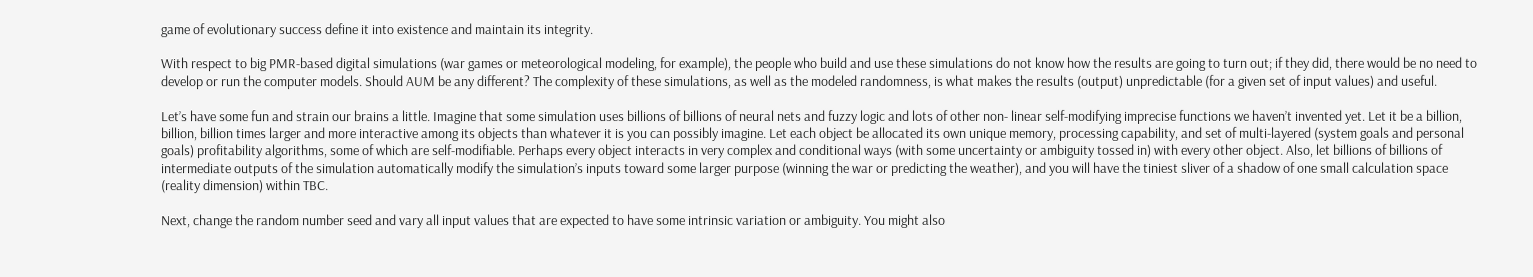game of evolutionary success define it into existence and maintain its integrity.

With respect to big PMR-based digital simulations (war games or meteorological modeling, for example), the people who build and use these simulations do not know how the results are going to turn out; if they did, there would be no need to develop or run the computer models. Should AUM be any different? The complexity of these simulations, as well as the modeled randomness, is what makes the results (output) unpredictable (for a given set of input values) and useful.

Let’s have some fun and strain our brains a little. Imagine that some simulation uses billions of billions of neural nets and fuzzy logic and lots of other non- linear self-modifying imprecise functions we haven’t invented yet. Let it be a billion, billion, billion times larger and more interactive among its objects than whatever it is you can possibly imagine. Let each object be allocated its own unique memory, processing capability, and set of multi-layered (system goals and personal goals) profitability algorithms, some of which are self-modifiable. Perhaps every object interacts in very complex and conditional ways (with some uncertainty or ambiguity tossed in) with every other object. Also, let billions of billions of intermediate outputs of the simulation automatically modify the simulation’s inputs toward some larger purpose (winning the war or predicting the weather), and you will have the tiniest sliver of a shadow of one small calculation space (reality dimension) within TBC.

Next, change the random number seed and vary all input values that are expected to have some intrinsic variation or ambiguity. You might also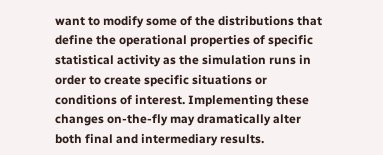want to modify some of the distributions that define the operational properties of specific statistical activity as the simulation runs in order to create specific situations or conditions of interest. Implementing these changes on-the-fly may dramatically alter both final and intermediary results.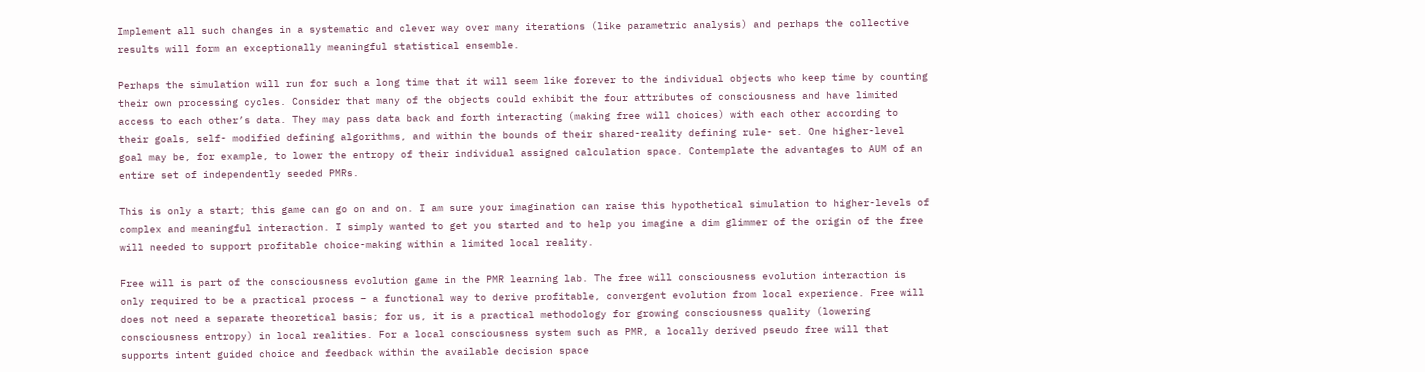Implement all such changes in a systematic and clever way over many iterations (like parametric analysis) and perhaps the collective results will form an exceptionally meaningful statistical ensemble.

Perhaps the simulation will run for such a long time that it will seem like forever to the individual objects who keep time by counting their own processing cycles. Consider that many of the objects could exhibit the four attributes of consciousness and have limited access to each other’s data. They may pass data back and forth interacting (making free will choices) with each other according to their goals, self- modified defining algorithms, and within the bounds of their shared-reality defining rule- set. One higher-level goal may be, for example, to lower the entropy of their individual assigned calculation space. Contemplate the advantages to AUM of an entire set of independently seeded PMRs.

This is only a start; this game can go on and on. I am sure your imagination can raise this hypothetical simulation to higher-levels of complex and meaningful interaction. I simply wanted to get you started and to help you imagine a dim glimmer of the origin of the free will needed to support profitable choice-making within a limited local reality.

Free will is part of the consciousness evolution game in the PMR learning lab. The free will consciousness evolution interaction is only required to be a practical process – a functional way to derive profitable, convergent evolution from local experience. Free will does not need a separate theoretical basis; for us, it is a practical methodology for growing consciousness quality (lowering consciousness entropy) in local realities. For a local consciousness system such as PMR, a locally derived pseudo free will that supports intent guided choice and feedback within the available decision space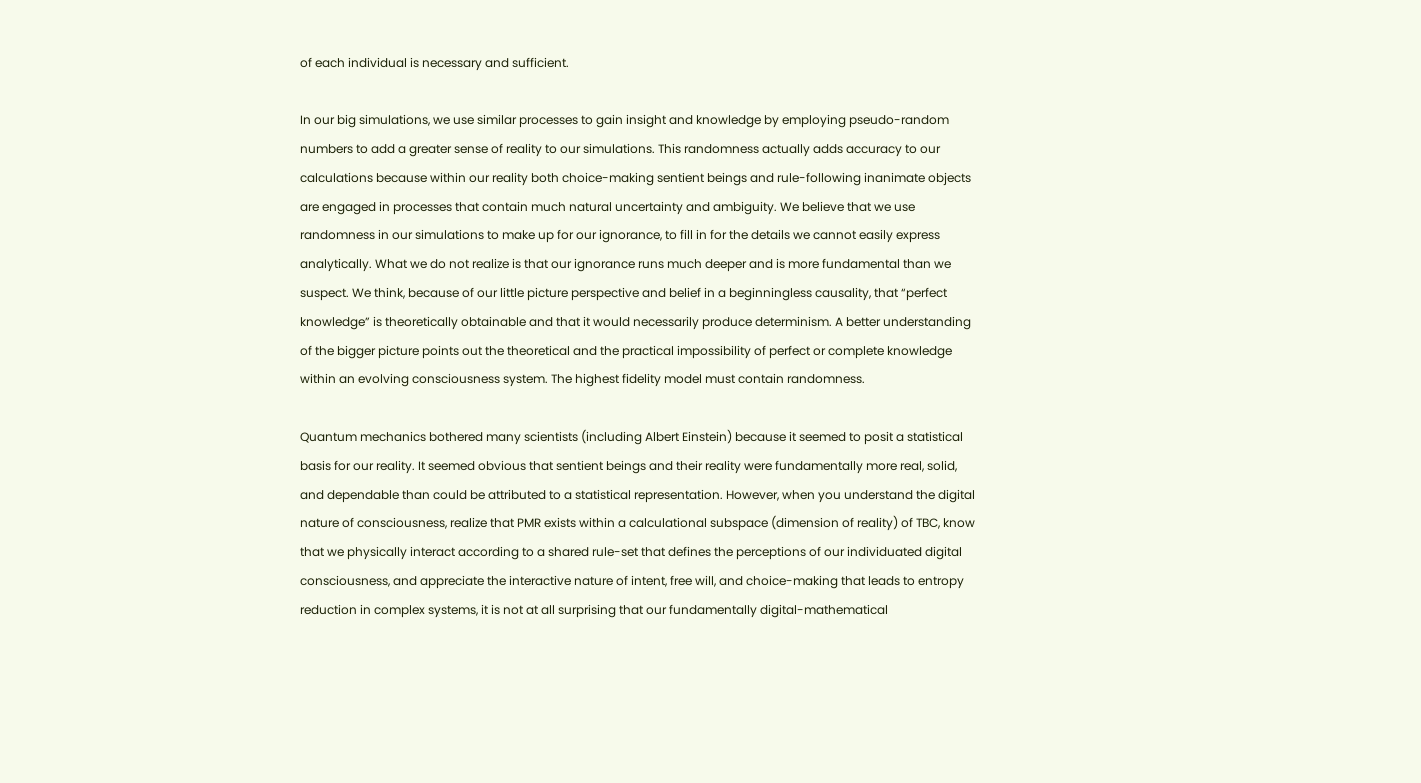of each individual is necessary and sufficient.

In our big simulations, we use similar processes to gain insight and knowledge by employing pseudo-random numbers to add a greater sense of reality to our simulations. This randomness actually adds accuracy to our calculations because within our reality both choice-making sentient beings and rule-following inanimate objects are engaged in processes that contain much natural uncertainty and ambiguity. We believe that we use randomness in our simulations to make up for our ignorance, to fill in for the details we cannot easily express analytically. What we do not realize is that our ignorance runs much deeper and is more fundamental than we suspect. We think, because of our little picture perspective and belief in a beginningless causality, that “perfect knowledge” is theoretically obtainable and that it would necessarily produce determinism. A better understanding of the bigger picture points out the theoretical and the practical impossibility of perfect or complete knowledge within an evolving consciousness system. The highest fidelity model must contain randomness.

Quantum mechanics bothered many scientists (including Albert Einstein) because it seemed to posit a statistical basis for our reality. It seemed obvious that sentient beings and their reality were fundamentally more real, solid, and dependable than could be attributed to a statistical representation. However, when you understand the digital nature of consciousness, realize that PMR exists within a calculational subspace (dimension of reality) of TBC, know that we physically interact according to a shared rule-set that defines the perceptions of our individuated digital consciousness, and appreciate the interactive nature of intent, free will, and choice-making that leads to entropy reduction in complex systems, it is not at all surprising that our fundamentally digital-mathematical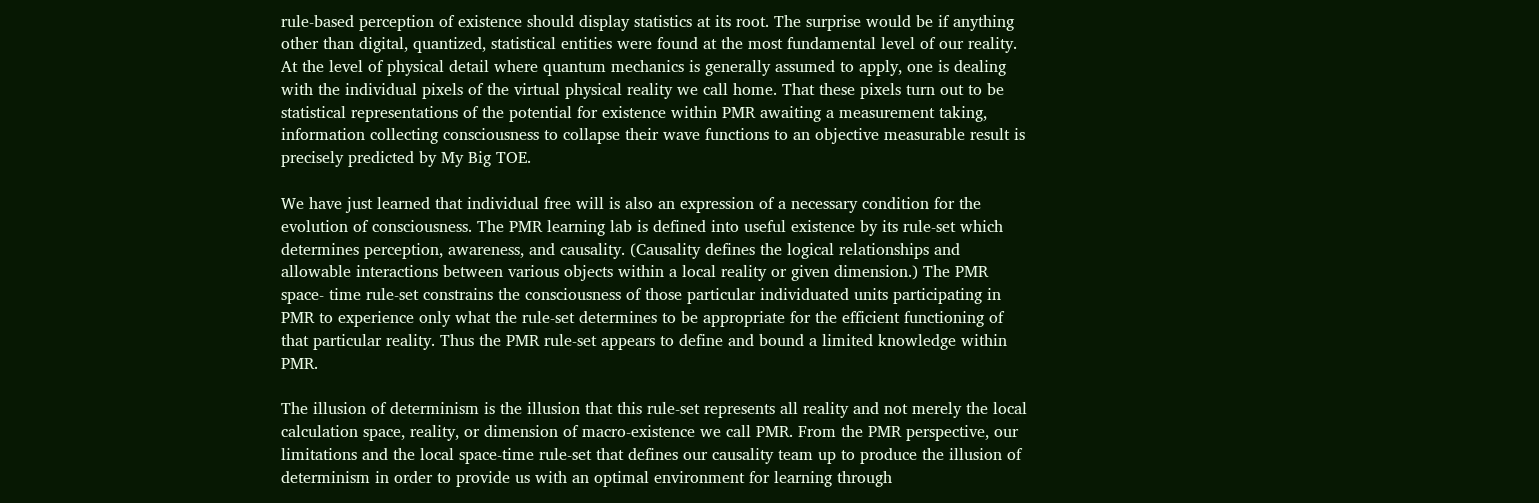rule-based perception of existence should display statistics at its root. The surprise would be if anything other than digital, quantized, statistical entities were found at the most fundamental level of our reality. At the level of physical detail where quantum mechanics is generally assumed to apply, one is dealing with the individual pixels of the virtual physical reality we call home. That these pixels turn out to be statistical representations of the potential for existence within PMR awaiting a measurement taking, information collecting consciousness to collapse their wave functions to an objective measurable result is precisely predicted by My Big TOE.

We have just learned that individual free will is also an expression of a necessary condition for the evolution of consciousness. The PMR learning lab is defined into useful existence by its rule-set which determines perception, awareness, and causality. (Causality defines the logical relationships and allowable interactions between various objects within a local reality or given dimension.) The PMR space- time rule-set constrains the consciousness of those particular individuated units participating in PMR to experience only what the rule-set determines to be appropriate for the efficient functioning of that particular reality. Thus the PMR rule-set appears to define and bound a limited knowledge within PMR.

The illusion of determinism is the illusion that this rule-set represents all reality and not merely the local calculation space, reality, or dimension of macro-existence we call PMR. From the PMR perspective, our limitations and the local space-time rule-set that defines our causality team up to produce the illusion of determinism in order to provide us with an optimal environment for learning through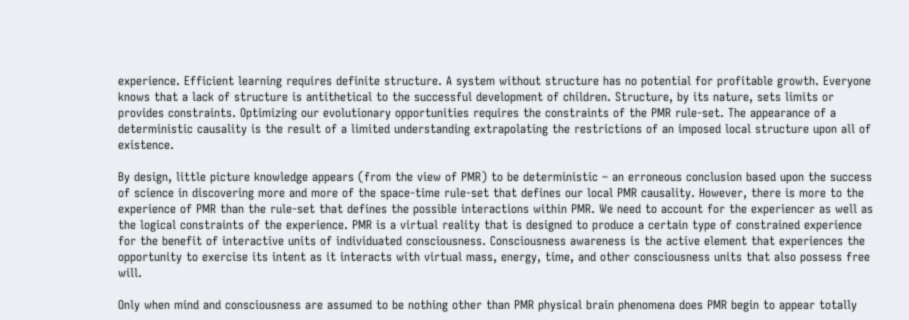experience. Efficient learning requires definite structure. A system without structure has no potential for profitable growth. Everyone knows that a lack of structure is antithetical to the successful development of children. Structure, by its nature, sets limits or provides constraints. Optimizing our evolutionary opportunities requires the constraints of the PMR rule-set. The appearance of a deterministic causality is the result of a limited understanding extrapolating the restrictions of an imposed local structure upon all of existence.

By design, little picture knowledge appears (from the view of PMR) to be deterministic – an erroneous conclusion based upon the success of science in discovering more and more of the space-time rule-set that defines our local PMR causality. However, there is more to the experience of PMR than the rule-set that defines the possible interactions within PMR. We need to account for the experiencer as well as the logical constraints of the experience. PMR is a virtual reality that is designed to produce a certain type of constrained experience for the benefit of interactive units of individuated consciousness. Consciousness awareness is the active element that experiences the opportunity to exercise its intent as it interacts with virtual mass, energy, time, and other consciousness units that also possess free will.

Only when mind and consciousness are assumed to be nothing other than PMR physical brain phenomena does PMR begin to appear totally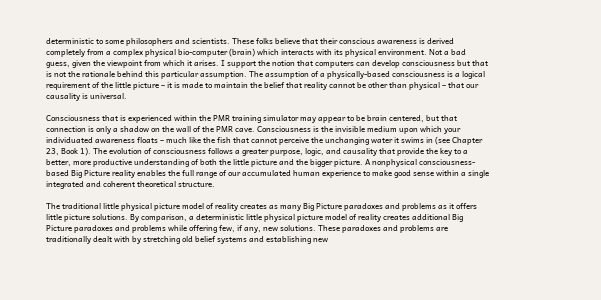deterministic to some philosophers and scientists. These folks believe that their conscious awareness is derived completely from a complex physical bio-computer (brain) which interacts with its physical environment. Not a bad guess, given the viewpoint from which it arises. I support the notion that computers can develop consciousness but that is not the rationale behind this particular assumption. The assumption of a physically-based consciousness is a logical requirement of the little picture – it is made to maintain the belief that reality cannot be other than physical – that our causality is universal.

Consciousness that is experienced within the PMR training simulator may appear to be brain centered, but that connection is only a shadow on the wall of the PMR cave. Consciousness is the invisible medium upon which your individuated awareness floats – much like the fish that cannot perceive the unchanging water it swims in (see Chapter 23, Book 1). The evolution of consciousness follows a greater purpose, logic, and causality that provide the key to a better, more productive understanding of both the little picture and the bigger picture. A nonphysical consciousness-based Big Picture reality enables the full range of our accumulated human experience to make good sense within a single integrated and coherent theoretical structure.

The traditional little physical picture model of reality creates as many Big Picture paradoxes and problems as it offers little picture solutions. By comparison, a deterministic little physical picture model of reality creates additional Big Picture paradoxes and problems while offering few, if any, new solutions. These paradoxes and problems are traditionally dealt with by stretching old belief systems and establishing new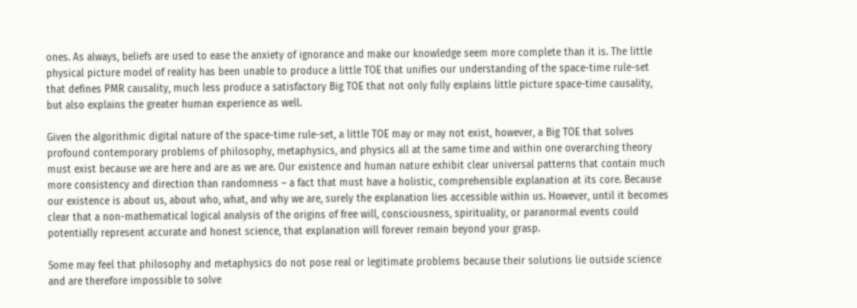ones. As always, beliefs are used to ease the anxiety of ignorance and make our knowledge seem more complete than it is. The little physical picture model of reality has been unable to produce a little TOE that unifies our understanding of the space-time rule-set that defines PMR causality, much less produce a satisfactory Big TOE that not only fully explains little picture space-time causality, but also explains the greater human experience as well.

Given the algorithmic digital nature of the space-time rule-set, a little TOE may or may not exist, however, a Big TOE that solves profound contemporary problems of philosophy, metaphysics, and physics all at the same time and within one overarching theory must exist because we are here and are as we are. Our existence and human nature exhibit clear universal patterns that contain much more consistency and direction than randomness – a fact that must have a holistic, comprehensible explanation at its core. Because our existence is about us, about who, what, and why we are, surely the explanation lies accessible within us. However, until it becomes clear that a non-mathematical logical analysis of the origins of free will, consciousness, spirituality, or paranormal events could potentially represent accurate and honest science, that explanation will forever remain beyond your grasp.

Some may feel that philosophy and metaphysics do not pose real or legitimate problems because their solutions lie outside science and are therefore impossible to solve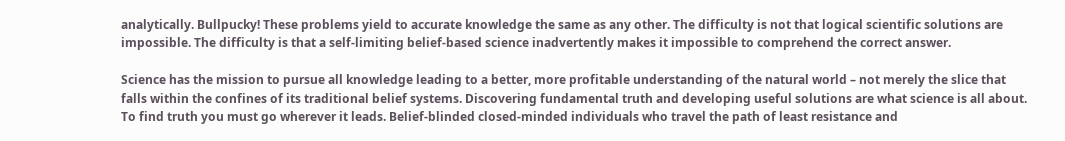analytically. Bullpucky! These problems yield to accurate knowledge the same as any other. The difficulty is not that logical scientific solutions are impossible. The difficulty is that a self-limiting belief-based science inadvertently makes it impossible to comprehend the correct answer.

Science has the mission to pursue all knowledge leading to a better, more profitable understanding of the natural world – not merely the slice that falls within the confines of its traditional belief systems. Discovering fundamental truth and developing useful solutions are what science is all about. To find truth you must go wherever it leads. Belief-blinded closed-minded individuals who travel the path of least resistance and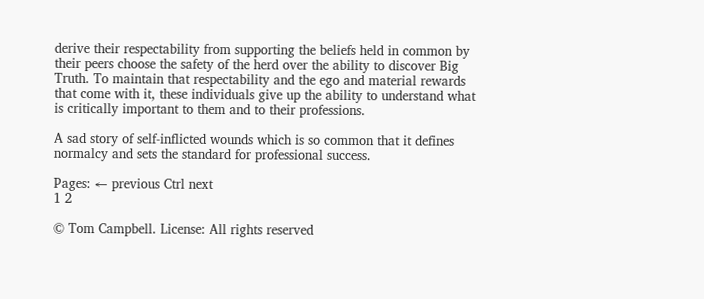derive their respectability from supporting the beliefs held in common by their peers choose the safety of the herd over the ability to discover Big Truth. To maintain that respectability and the ego and material rewards that come with it, these individuals give up the ability to understand what is critically important to them and to their professions.

A sad story of self-inflicted wounds which is so common that it defines normalcy and sets the standard for professional success.

Pages: ← previous Ctrl next
1 2

© Tom Campbell. License: All rights reserved